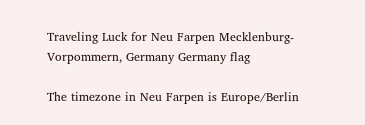Traveling Luck for Neu Farpen Mecklenburg-Vorpommern, Germany Germany flag

The timezone in Neu Farpen is Europe/Berlin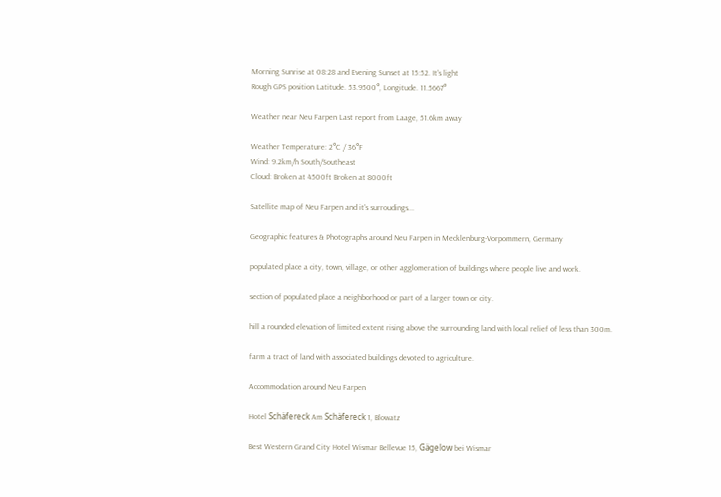Morning Sunrise at 08:28 and Evening Sunset at 15:52. It's light
Rough GPS position Latitude. 53.9500°, Longitude. 11.5667°

Weather near Neu Farpen Last report from Laage, 51.6km away

Weather Temperature: 2°C / 36°F
Wind: 9.2km/h South/Southeast
Cloud: Broken at 4500ft Broken at 8000ft

Satellite map of Neu Farpen and it's surroudings...

Geographic features & Photographs around Neu Farpen in Mecklenburg-Vorpommern, Germany

populated place a city, town, village, or other agglomeration of buildings where people live and work.

section of populated place a neighborhood or part of a larger town or city.

hill a rounded elevation of limited extent rising above the surrounding land with local relief of less than 300m.

farm a tract of land with associated buildings devoted to agriculture.

Accommodation around Neu Farpen

Hotel Schäfereck Am Schäfereck 1, Blowatz

Best Western Grand City Hotel Wismar Bellevue 15, Gägelow bei Wismar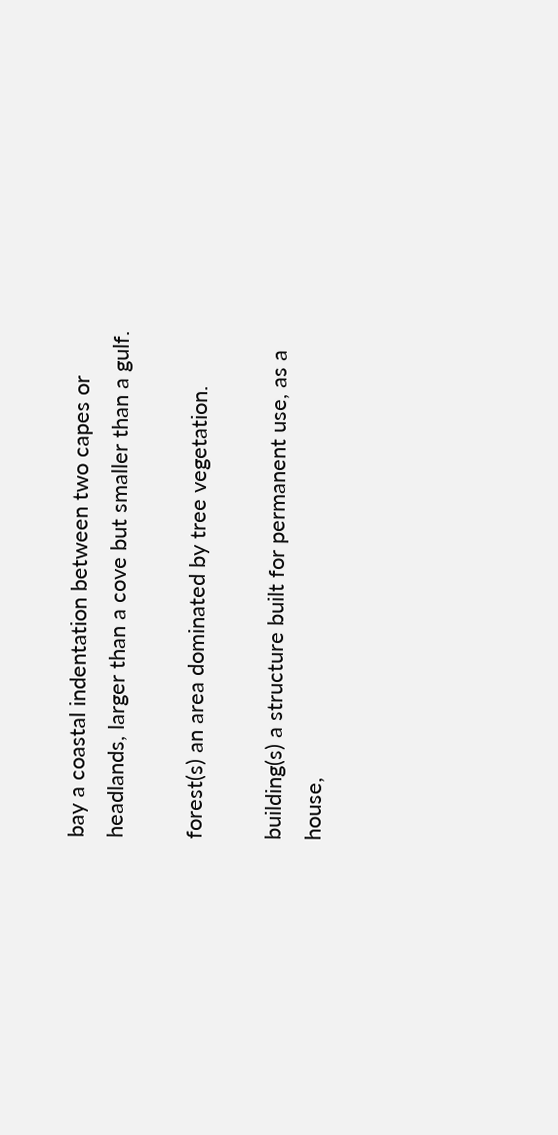bay a coastal indentation between two capes or headlands, larger than a cove but smaller than a gulf.

forest(s) an area dominated by tree vegetation.

building(s) a structure built for permanent use, as a house,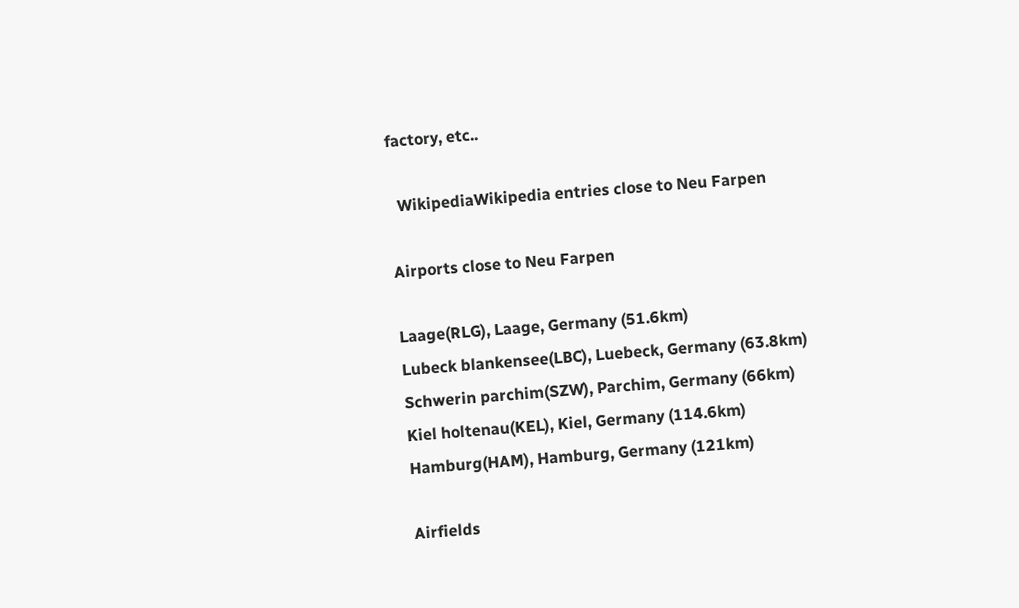factory, etc..

  WikipediaWikipedia entries close to Neu Farpen

Airports close to Neu Farpen

Laage(RLG), Laage, Germany (51.6km)
Lubeck blankensee(LBC), Luebeck, Germany (63.8km)
Schwerin parchim(SZW), Parchim, Germany (66km)
Kiel holtenau(KEL), Kiel, Germany (114.6km)
Hamburg(HAM), Hamburg, Germany (121km)

Airfields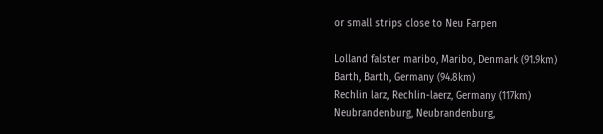or small strips close to Neu Farpen

Lolland falster maribo, Maribo, Denmark (91.9km)
Barth, Barth, Germany (94.8km)
Rechlin larz, Rechlin-laerz, Germany (117km)
Neubrandenburg, Neubrandenburg,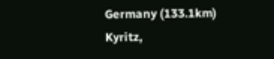Germany (133.1km)
Kyritz,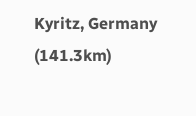Kyritz, Germany (141.3km)